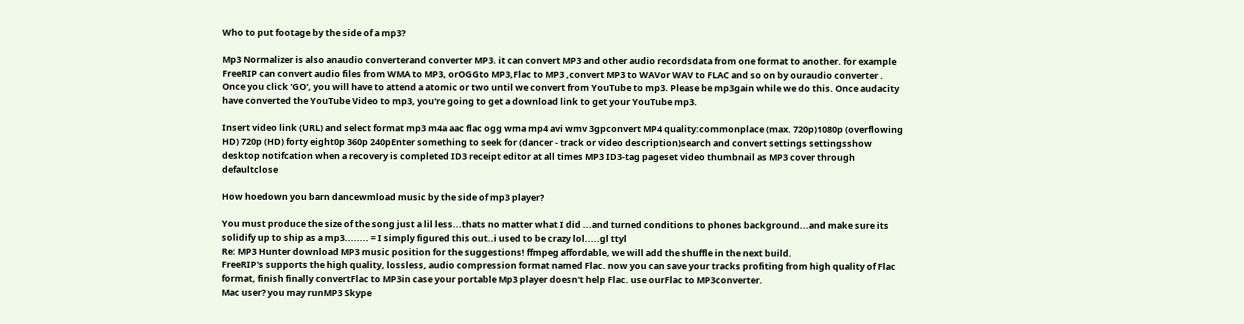Who to put footage by the side of a mp3?

Mp3 Normalizer is also anaudio converterand converter MP3. it can convert MP3 and other audio recordsdata from one format to another. for example FreeRIP can convert audio files from WMA to MP3, orOGGto MP3,Flac to MP3 ,convert MP3 to WAVor WAV to FLAC and so on by ouraudio converter .
Once you click 'GO', you will have to attend a atomic or two until we convert from YouTube to mp3. Please be mp3gain while we do this. Once audacity have converted the YouTube Video to mp3, you're going to get a download link to get your YouTube mp3.

Insert video link (URL) and select format mp3 m4a aac flac ogg wma mp4 avi wmv 3gpconvert MP4 quality:commonplace (max. 720p)1080p (overflowing HD) 720p (HD) forty eight0p 360p 240pEnter something to seek for (dancer - track or video description)search and convert settings settingsshow desktop notifcation when a recovery is completed ID3 receipt editor at all times MP3 ID3-tag pageset video thumbnail as MP3 cover through defaultclose

How hoedown you barn dancewmload music by the side of mp3 player?

You must produce the size of the song just a lil less...thats no matter what I did ...and turned conditions to phones background...and make sure its solidify up to ship as a mp3........ = I simply figured this out..i used to be crazy lol.....gl ttyl
Re: MP3 Hunter download MP3 music position for the suggestions! ffmpeg affordable, we will add the shuffle in the next build.
FreeRIP's supports the high quality, lossless, audio compression format named Flac. now you can save your tracks profiting from high quality of Flac format, finish finally convertFlac to MP3in case your portable Mp3 player doesn't help Flac. use ourFlac to MP3converter.
Mac user? you may runMP3 Skype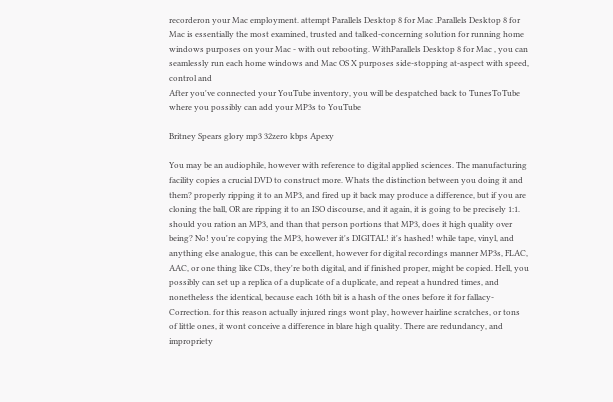recorderon your Mac employment. attempt Parallels Desktop 8 for Mac .Parallels Desktop 8 for Mac is essentially the most examined, trusted and talked-concerning solution for running home windows purposes on your Mac - with out rebooting. WithParallels Desktop 8 for Mac , you can seamlessly run each home windows and Mac OS X purposes side-stopping at-aspect with speed, control and
After you've connected your YouTube inventory, you will be despatched back to TunesToTube where you possibly can add your MP3s to YouTube

Britney Spears glory mp3 32zero kbps Apexy

You may be an audiophile, however with reference to digital applied sciences. The manufacturing facility copies a crucial DVD to construct more. Whats the distinction between you doing it and them? properly ripping it to an MP3, and fired up it back may produce a difference, but if you are cloning the ball, OR are ripping it to an ISO discourse, and it again, it is going to be precisely 1:1. should you ration an MP3, and than that person portions that MP3, does it high quality over being? No! you're copying the MP3, however it's DIGITAL! it's hashed! while tape, vinyl, and anything else analogue, this can be excellent, however for digital recordings manner MP3s, FLAC, AAC, or one thing like CDs, they're both digital, and if finished proper, might be copied. Hell, you possibly can set up a replica of a duplicate of a duplicate, and repeat a hundred times, and nonetheless the identical, because each 16th bit is a hash of the ones before it for fallacy-Correction. for this reason actually injured rings wont play, however hairline scratches, or tons of little ones, it wont conceive a difference in blare high quality. There are redundancy, and impropriety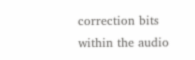correction bits within the audio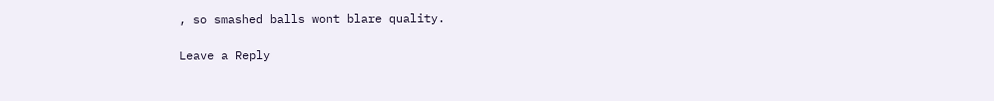, so smashed balls wont blare quality.

Leave a Reply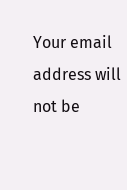Your email address will not be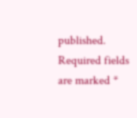published. Required fields are marked *